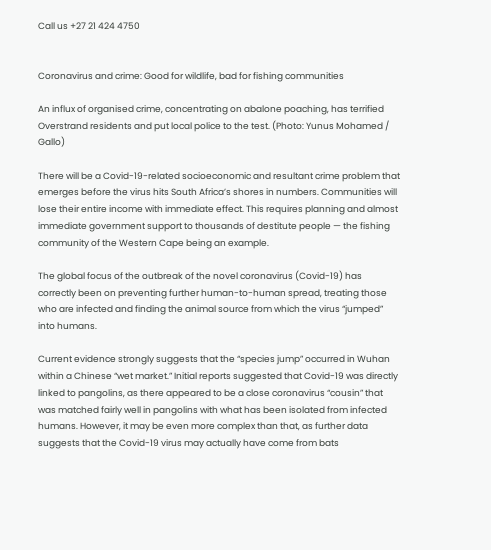Call us +27 21 424 4750


Coronavirus and crime: Good for wildlife, bad for fishing communities

An influx of organised crime, concentrating on abalone poaching, has terrified Overstrand residents and put local police to the test. (Photo: Yunus Mohamed / Gallo)

There will be a Covid-19-related socioeconomic and resultant crime problem that emerges before the virus hits South Africa’s shores in numbers. Communities will lose their entire income with immediate effect. This requires planning and almost immediate government support to thousands of destitute people — the fishing community of the Western Cape being an example.

The global focus of the outbreak of the novel coronavirus (Covid-19) has correctly been on preventing further human-to-human spread, treating those who are infected and finding the animal source from which the virus “jumped” into humans.

Current evidence strongly suggests that the “species jump” occurred in Wuhan within a Chinese “wet market.” Initial reports suggested that Covid-19 was directly linked to pangolins, as there appeared to be a close coronavirus “cousin” that was matched fairly well in pangolins with what has been isolated from infected humans. However, it may be even more complex than that, as further data suggests that the Covid-19 virus may actually have come from bats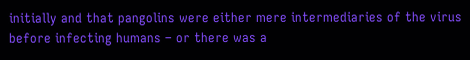initially and that pangolins were either mere intermediaries of the virus before infecting humans – or there was a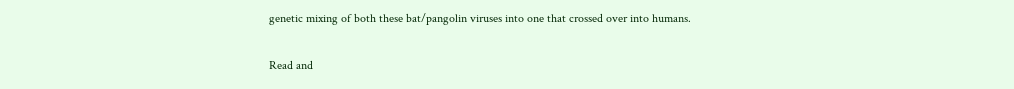genetic mixing of both these bat/pangolin viruses into one that crossed over into humans.

Read and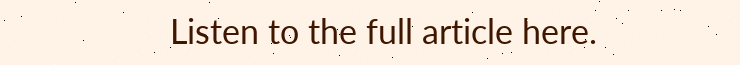Listen to the full article here.